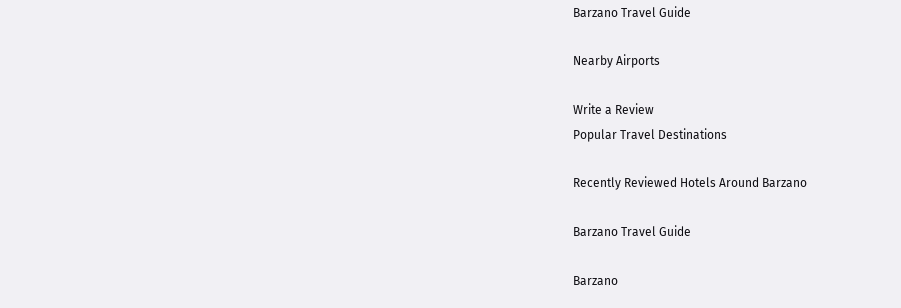Barzano Travel Guide

Nearby Airports

Write a Review
Popular Travel Destinations

Recently Reviewed Hotels Around Barzano

Barzano Travel Guide

Barzano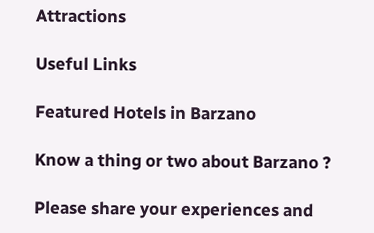Attractions

Useful Links

Featured Hotels in Barzano

Know a thing or two about Barzano ?

Please share your experiences and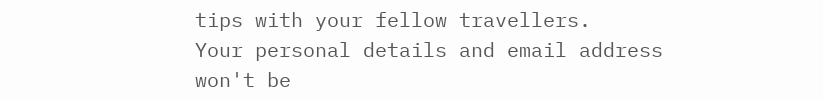tips with your fellow travellers.
Your personal details and email address won't be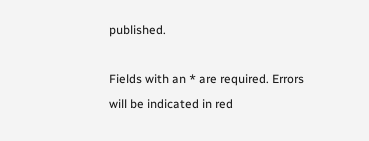published.

Fields with an * are required. Errors will be indicated in red